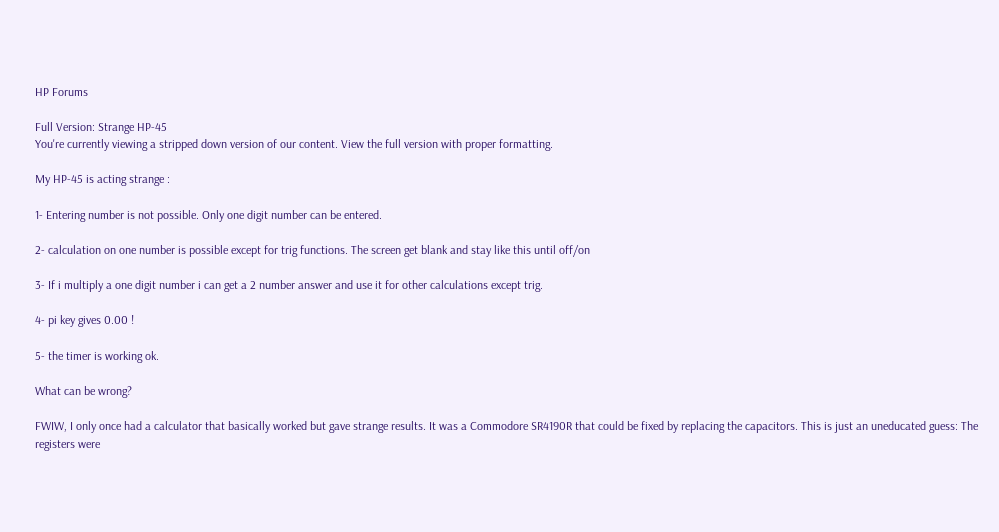HP Forums

Full Version: Strange HP-45
You're currently viewing a stripped down version of our content. View the full version with proper formatting.

My HP-45 is acting strange :

1- Entering number is not possible. Only one digit number can be entered.

2- calculation on one number is possible except for trig functions. The screen get blank and stay like this until off/on

3- If i multiply a one digit number i can get a 2 number answer and use it for other calculations except trig.

4- pi key gives 0.00 !

5- the timer is working ok.

What can be wrong?

FWIW, I only once had a calculator that basically worked but gave strange results. It was a Commodore SR4190R that could be fixed by replacing the capacitors. This is just an uneducated guess: The registers were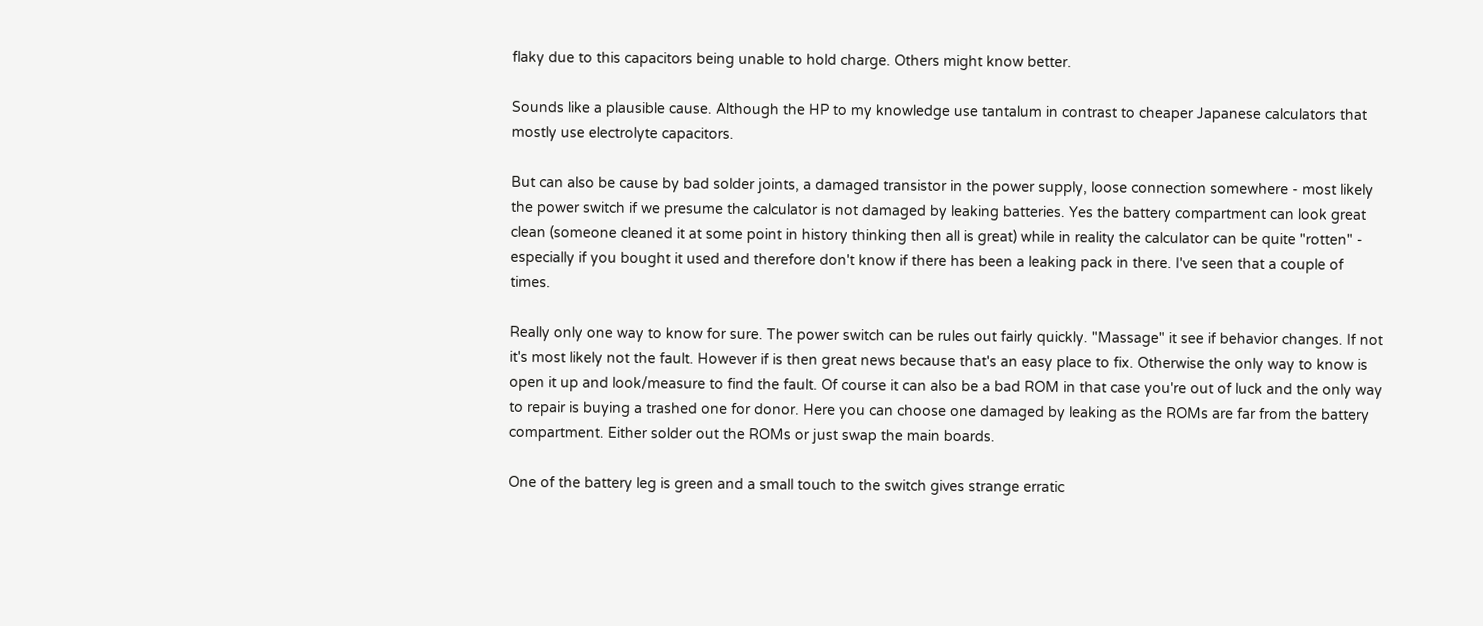flaky due to this capacitors being unable to hold charge. Others might know better.

Sounds like a plausible cause. Although the HP to my knowledge use tantalum in contrast to cheaper Japanese calculators that mostly use electrolyte capacitors.

But can also be cause by bad solder joints, a damaged transistor in the power supply, loose connection somewhere - most likely the power switch if we presume the calculator is not damaged by leaking batteries. Yes the battery compartment can look great clean (someone cleaned it at some point in history thinking then all is great) while in reality the calculator can be quite "rotten" - especially if you bought it used and therefore don't know if there has been a leaking pack in there. I've seen that a couple of times.

Really only one way to know for sure. The power switch can be rules out fairly quickly. "Massage" it see if behavior changes. If not it's most likely not the fault. However if is then great news because that's an easy place to fix. Otherwise the only way to know is open it up and look/measure to find the fault. Of course it can also be a bad ROM in that case you're out of luck and the only way to repair is buying a trashed one for donor. Here you can choose one damaged by leaking as the ROMs are far from the battery compartment. Either solder out the ROMs or just swap the main boards.

One of the battery leg is green and a small touch to the switch gives strange erratic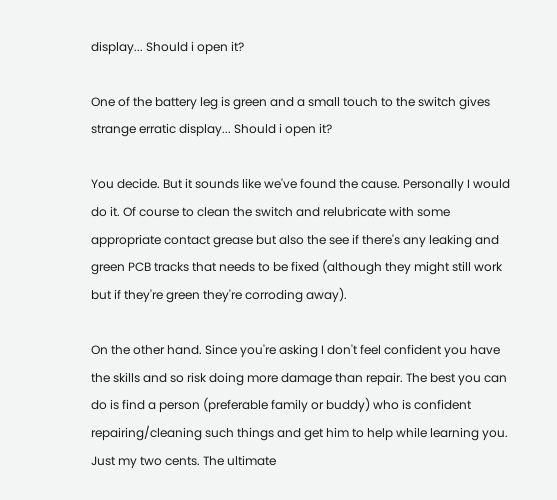display... Should i open it?

One of the battery leg is green and a small touch to the switch gives strange erratic display... Should i open it?

You decide. But it sounds like we've found the cause. Personally I would do it. Of course to clean the switch and relubricate with some appropriate contact grease but also the see if there's any leaking and green PCB tracks that needs to be fixed (although they might still work but if they're green they're corroding away).

On the other hand. Since you're asking I don't feel confident you have the skills and so risk doing more damage than repair. The best you can do is find a person (preferable family or buddy) who is confident repairing/cleaning such things and get him to help while learning you. Just my two cents. The ultimate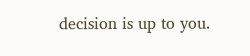decision is up to you.